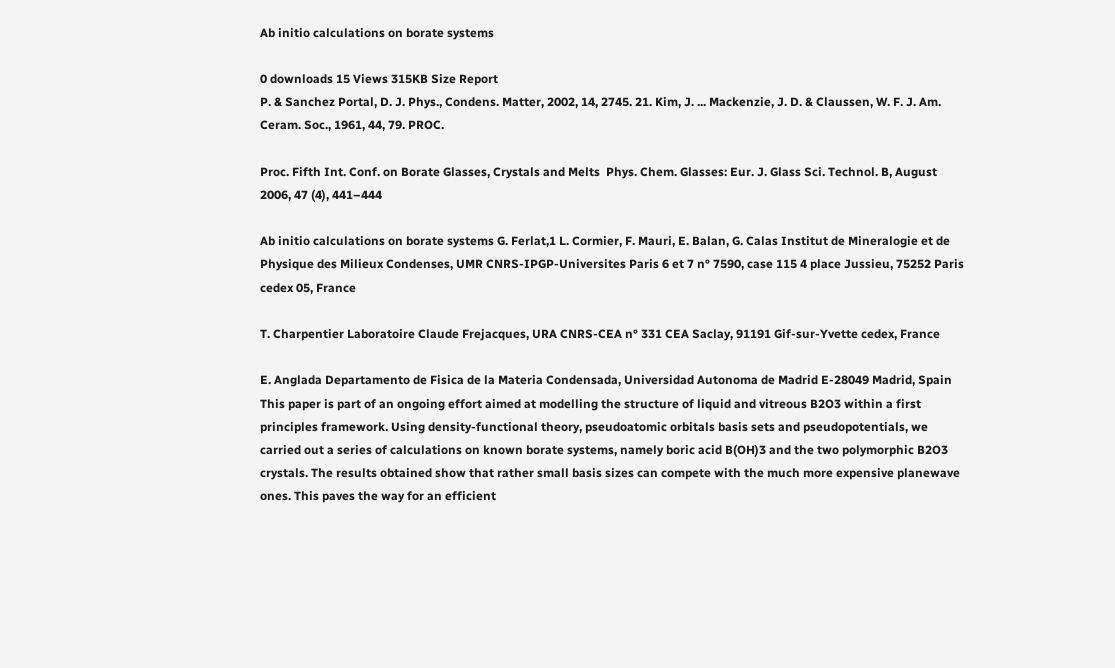Ab initio calculations on borate systems

0 downloads 15 Views 315KB Size Report
P. & Sanchez Portal, D. J. Phys., Condens. Matter, 2002, 14, 2745. 21. Kim, J. ... Mackenzie, J. D. & Claussen, W. F. J. Am. Ceram. Soc., 1961, 44, 79. PROC.

Proc. Fifth Int. Conf. on Borate Glasses, Crystals and Melts  Phys. Chem. Glasses: Eur. J. Glass Sci. Technol. B, August 2006, 47 (4), 441–444

Ab initio calculations on borate systems G. Ferlat,1 L. Cormier, F. Mauri, E. Balan, G. Calas Institut de Mineralogie et de Physique des Milieux Condenses, UMR CNRS-IPGP-Universites Paris 6 et 7 n° 7590, case 115 4 place Jussieu, 75252 Paris cedex 05, France

T. Charpentier Laboratoire Claude Frejacques, URA CNRS-CEA n° 331 CEA Saclay, 91191 Gif-sur-Yvette cedex, France

E. Anglada Departamento de Fisica de la Materia Condensada, Universidad Autonoma de Madrid E-28049 Madrid, Spain This paper is part of an ongoing effort aimed at modelling the structure of liquid and vitreous B2O3 within a first principles framework. Using density-functional theory, pseudoatomic orbitals basis sets and pseudopotentials, we carried out a series of calculations on known borate systems, namely boric acid B(OH)3 and the two polymorphic B2O3 crystals. The results obtained show that rather small basis sizes can compete with the much more expensive planewave ones. This paves the way for an efficient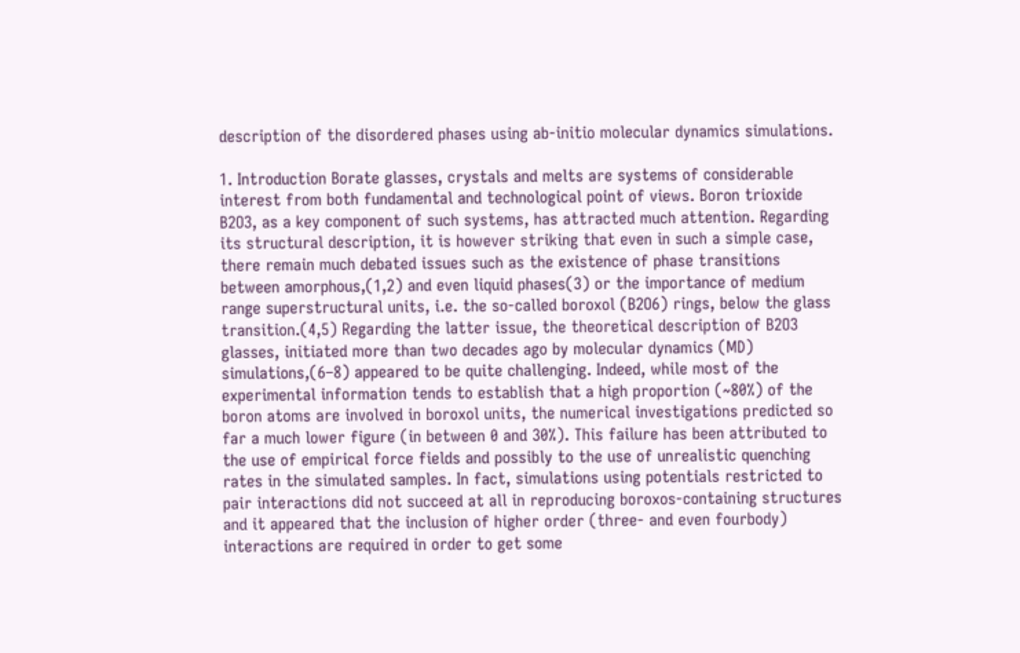description of the disordered phases using ab-initio molecular dynamics simulations.

1. Introduction Borate glasses, crystals and melts are systems of considerable interest from both fundamental and technological point of views. Boron trioxide B2O3, as a key component of such systems, has attracted much attention. Regarding its structural description, it is however striking that even in such a simple case, there remain much debated issues such as the existence of phase transitions between amorphous,(1,2) and even liquid phases(3) or the importance of medium range superstructural units, i.e. the so-called boroxol (B2O6) rings, below the glass transition.(4,5) Regarding the latter issue, the theoretical description of B2O3 glasses, initiated more than two decades ago by molecular dynamics (MD) simulations,(6–8) appeared to be quite challenging. Indeed, while most of the experimental information tends to establish that a high proportion (~80%) of the boron atoms are involved in boroxol units, the numerical investigations predicted so far a much lower figure (in between 0 and 30%). This failure has been attributed to the use of empirical force fields and possibly to the use of unrealistic quenching rates in the simulated samples. In fact, simulations using potentials restricted to pair interactions did not succeed at all in reproducing boroxos-containing structures and it appeared that the inclusion of higher order (three- and even fourbody) interactions are required in order to get some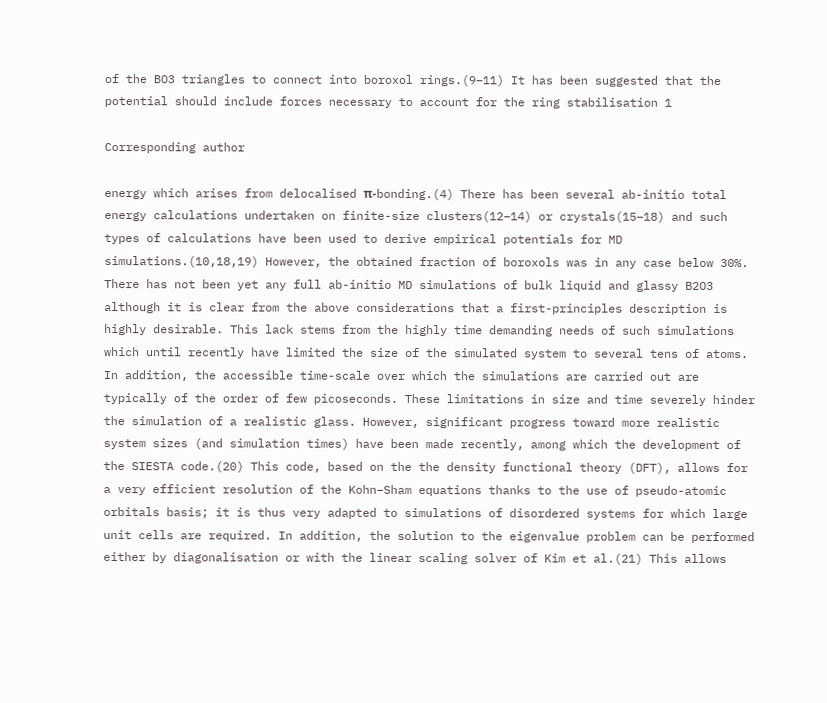of the BO3 triangles to connect into boroxol rings.(9–11) It has been suggested that the potential should include forces necessary to account for the ring stabilisation 1

Corresponding author

energy which arises from delocalised π-bonding.(4) There has been several ab-initio total energy calculations undertaken on finite-size clusters(12–14) or crystals(15–18) and such types of calculations have been used to derive empirical potentials for MD simulations.(10,18,19) However, the obtained fraction of boroxols was in any case below 30%. There has not been yet any full ab-initio MD simulations of bulk liquid and glassy B2O3 although it is clear from the above considerations that a first-principles description is highly desirable. This lack stems from the highly time demanding needs of such simulations which until recently have limited the size of the simulated system to several tens of atoms. In addition, the accessible time-scale over which the simulations are carried out are typically of the order of few picoseconds. These limitations in size and time severely hinder the simulation of a realistic glass. However, significant progress toward more realistic system sizes (and simulation times) have been made recently, among which the development of the SIESTA code.(20) This code, based on the the density functional theory (DFT), allows for a very efficient resolution of the Kohn–Sham equations thanks to the use of pseudo-atomic orbitals basis; it is thus very adapted to simulations of disordered systems for which large unit cells are required. In addition, the solution to the eigenvalue problem can be performed either by diagonalisation or with the linear scaling solver of Kim et al.(21) This allows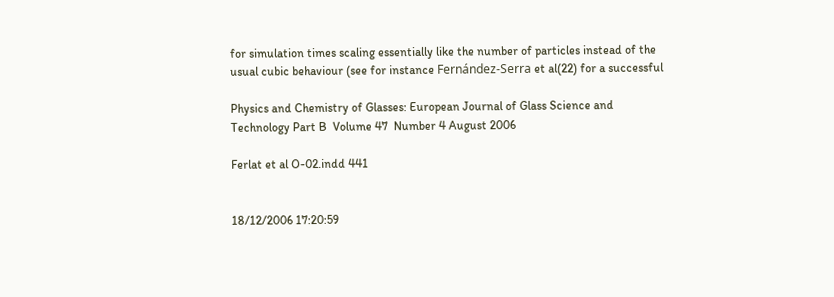for simulation times scaling essentially like the number of particles instead of the usual cubic behaviour (see for instance Fernández-Serra et al(22) for a successful

Physics and Chemistry of Glasses: European Journal of Glass Science and Technology Part B  Volume 47  Number 4 August 2006

Ferlat et al O-02.indd 441


18/12/2006 17:20:59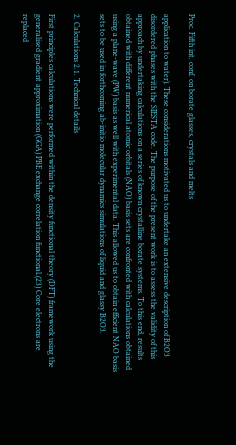Proc. Fifth int. conf. on borate glasses, crystals and melts

application to water). These considerations motivated us to undertake an extensive description of B2O3 disordered phases with the SIESTA code. The purpose of the present work is to assess the validity of this approach by undertaking calculations on a series of known crystalline borate systems. To this end, results obtained with different numerical atomic orbitals (NAO) basis sets are confronted with calculations obtained using a plane-wave (PW) basis as well with experimental data. This allowed us to obtain efficient NAO basis sets to be used in forthcoming ab-initio molecular dynamics simulations of liquid and glassy B2O3.

2. Calculations 2.1. Technical details

First principles calculations were performed within the density functional theory (DFT) framework using the generalised gradient approximation (GGA) PBE exchange correlation functional.(23) Core electrons are replaced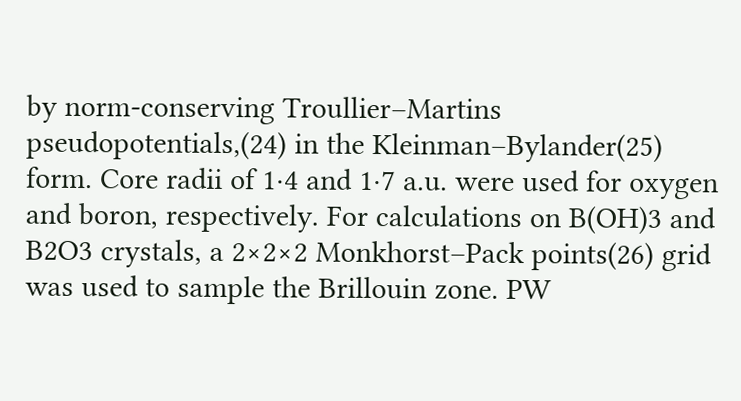by norm-conserving Troullier–Martins pseudopotentials,(24) in the Kleinman–Bylander(25) form. Core radii of 1·4 and 1·7 a.u. were used for oxygen and boron, respectively. For calculations on B(OH)3 and B2O3 crystals, a 2×2×2 Monkhorst–Pack points(26) grid was used to sample the Brillouin zone. PW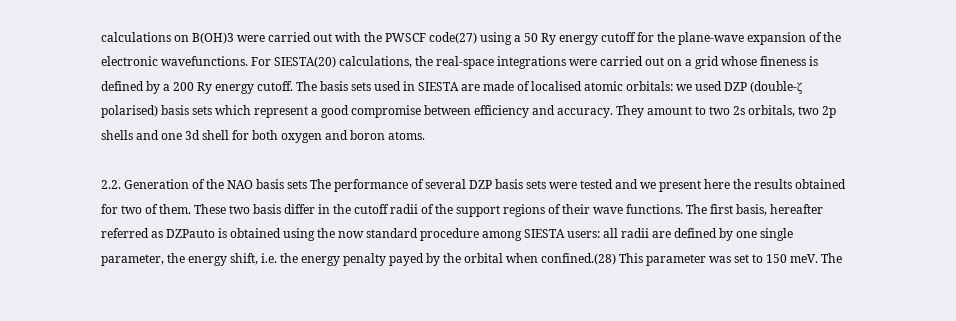calculations on B(OH)3 were carried out with the PWSCF code(27) using a 50 Ry energy cutoff for the plane-wave expansion of the electronic wavefunctions. For SIESTA(20) calculations, the real-space integrations were carried out on a grid whose fineness is defined by a 200 Ry energy cutoff. The basis sets used in SIESTA are made of localised atomic orbitals: we used DZP (double-ζ polarised) basis sets which represent a good compromise between efficiency and accuracy. They amount to two 2s orbitals, two 2p shells and one 3d shell for both oxygen and boron atoms.

2.2. Generation of the NAO basis sets The performance of several DZP basis sets were tested and we present here the results obtained for two of them. These two basis differ in the cutoff radii of the support regions of their wave functions. The first basis, hereafter referred as DZPauto is obtained using the now standard procedure among SIESTA users: all radii are defined by one single parameter, the energy shift, i.e. the energy penalty payed by the orbital when confined.(28) This parameter was set to 150 meV. The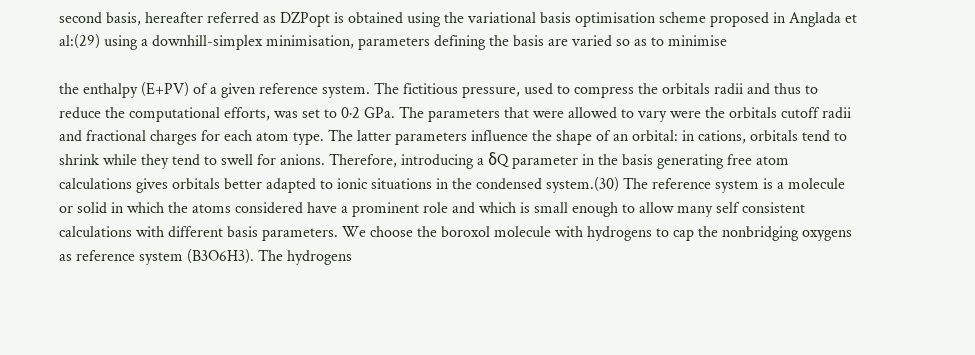second basis, hereafter referred as DZPopt is obtained using the variational basis optimisation scheme proposed in Anglada et al:(29) using a downhill-simplex minimisation, parameters defining the basis are varied so as to minimise

the enthalpy (E+PV) of a given reference system. The fictitious pressure, used to compress the orbitals radii and thus to reduce the computational efforts, was set to 0·2 GPa. The parameters that were allowed to vary were the orbitals cutoff radii and fractional charges for each atom type. The latter parameters influence the shape of an orbital: in cations, orbitals tend to shrink while they tend to swell for anions. Therefore, introducing a δQ parameter in the basis generating free atom calculations gives orbitals better adapted to ionic situations in the condensed system.(30) The reference system is a molecule or solid in which the atoms considered have a prominent role and which is small enough to allow many self consistent calculations with different basis parameters. We choose the boroxol molecule with hydrogens to cap the nonbridging oxygens as reference system (B3O6H3). The hydrogens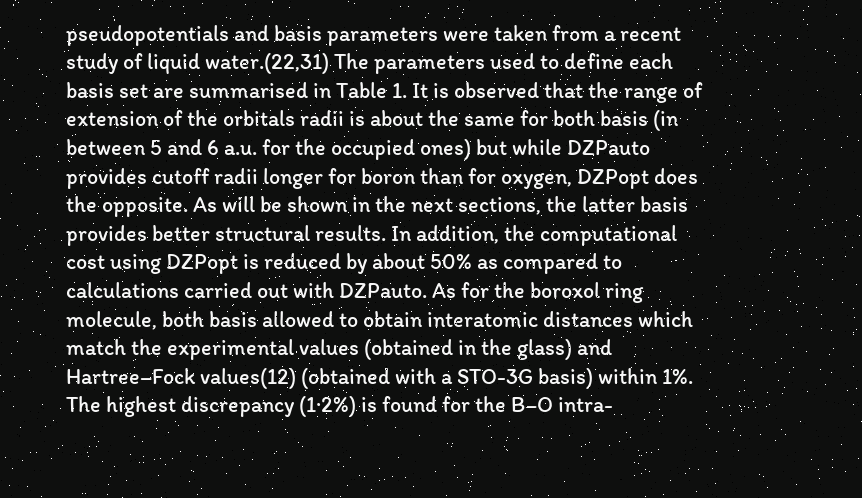pseudopotentials and basis parameters were taken from a recent study of liquid water.(22,31) The parameters used to define each basis set are summarised in Table 1. It is observed that the range of extension of the orbitals radii is about the same for both basis (in between 5 and 6 a.u. for the occupied ones) but while DZPauto provides cutoff radii longer for boron than for oxygen, DZPopt does the opposite. As will be shown in the next sections, the latter basis provides better structural results. In addition, the computational cost using DZPopt is reduced by about 50% as compared to calculations carried out with DZPauto. As for the boroxol ring molecule, both basis allowed to obtain interatomic distances which match the experimental values (obtained in the glass) and Hartree–Fock values(12) (obtained with a STO-3G basis) within 1%. The highest discrepancy (1·2%) is found for the B–O intra-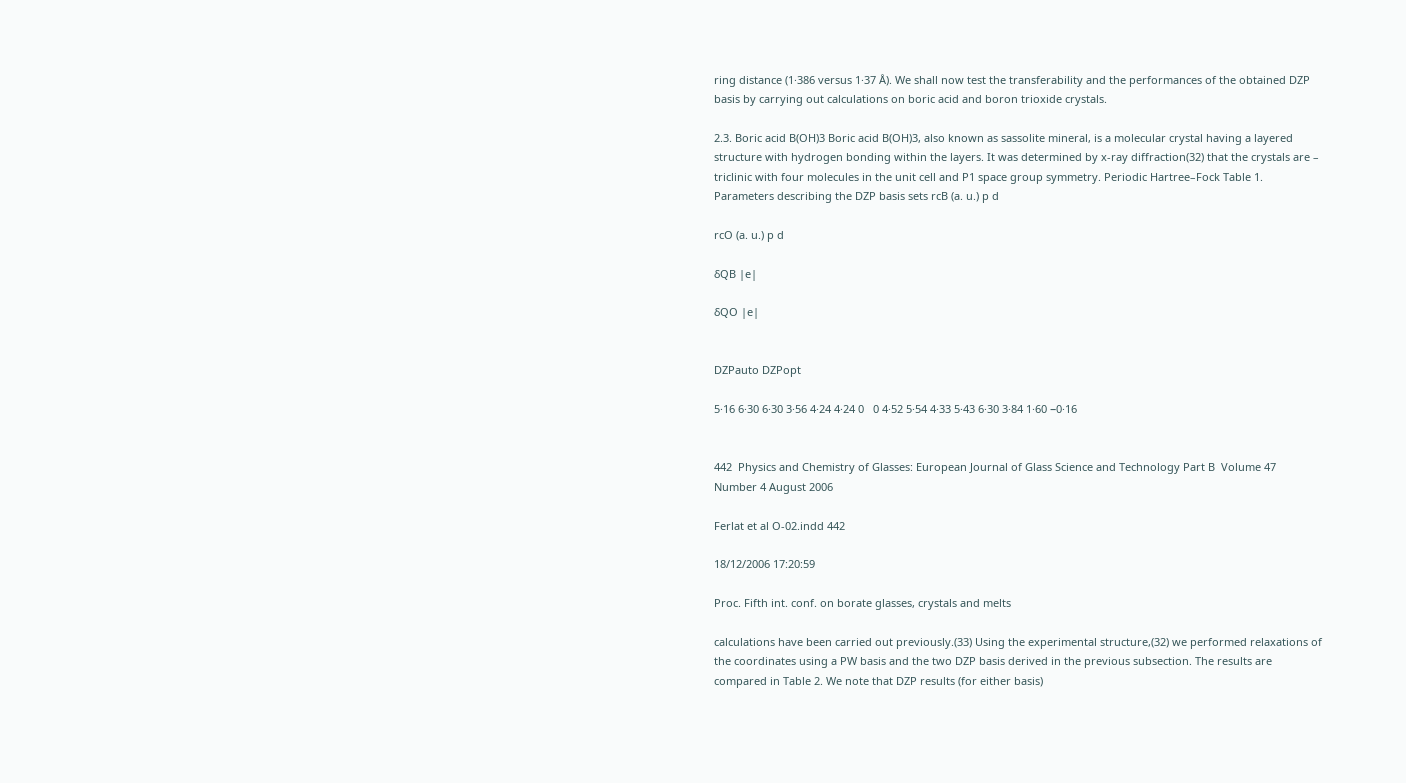ring distance (1·386 versus 1·37 Å). We shall now test the transferability and the performances of the obtained DZP basis by carrying out calculations on boric acid and boron trioxide crystals.

2.3. Boric acid B(OH)3 Boric acid B(OH)3, also known as sassolite mineral, is a molecular crystal having a layered structure with hydrogen bonding within the layers. It was determined by x-ray diffraction(32) that the crystals are – triclinic with four molecules in the unit cell and P1 space group symmetry. Periodic Hartree–Fock Table 1. Parameters describing the DZP basis sets rcB (a. u.) p d

rcO (a. u.) p d

δQB |e|

δQO |e|


DZPauto DZPopt

5·16 6·30 6·30 3·56 4·24 4·24 0   0 4·52 5·54 4·33 5·43 6·30 3·84 1·60 −0·16


442  Physics and Chemistry of Glasses: European Journal of Glass Science and Technology Part B  Volume 47  Number 4 August 2006

Ferlat et al O-02.indd 442

18/12/2006 17:20:59

Proc. Fifth int. conf. on borate glasses, crystals and melts

calculations have been carried out previously.(33) Using the experimental structure,(32) we performed relaxations of the coordinates using a PW basis and the two DZP basis derived in the previous subsection. The results are compared in Table 2. We note that DZP results (for either basis)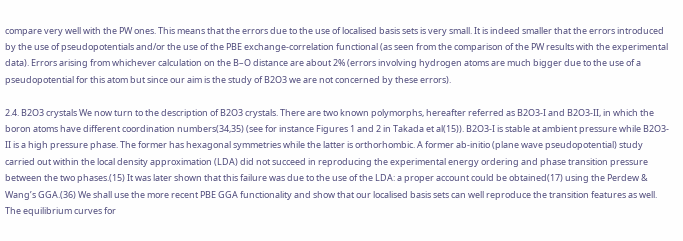compare very well with the PW ones. This means that the errors due to the use of localised basis sets is very small. It is indeed smaller that the errors introduced by the use of pseudopotentials and/or the use of the PBE exchange-correlation functional (as seen from the comparison of the PW results with the experimental data). Errors arising from whichever calculation on the B–O distance are about 2% (errors involving hydrogen atoms are much bigger due to the use of a pseudopotential for this atom but since our aim is the study of B2O3 we are not concerned by these errors).

2.4. B2O3 crystals We now turn to the description of B2O3 crystals. There are two known polymorphs, hereafter referred as B2O3-I and B2O3-II, in which the boron atoms have different coordination numbers(34,35) (see for instance Figures 1 and 2 in Takada et al(15)). B2O3-I is stable at ambient pressure while B2O3-II is a high pressure phase. The former has hexagonal symmetries while the latter is orthorhombic. A former ab-initio (plane wave pseudopotential) study carried out within the local density approximation (LDA) did not succeed in reproducing the experimental energy ordering and phase transition pressure between the two phases.(15) It was later shown that this failure was due to the use of the LDA: a proper account could be obtained(17) using the Perdew & Wang’s GGA.(36) We shall use the more recent PBE GGA functionality and show that our localised basis sets can well reproduce the transition features as well. The equilibrium curves for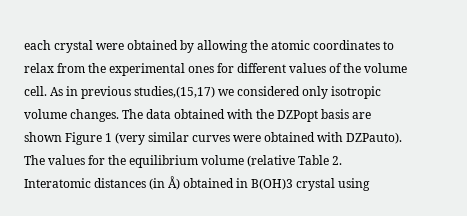each crystal were obtained by allowing the atomic coordinates to relax from the experimental ones for different values of the volume cell. As in previous studies,(15,17) we considered only isotropic volume changes. The data obtained with the DZPopt basis are shown Figure 1 (very similar curves were obtained with DZPauto). The values for the equilibrium volume (relative Table 2. Interatomic distances (in Å) obtained in B(OH)3 crystal using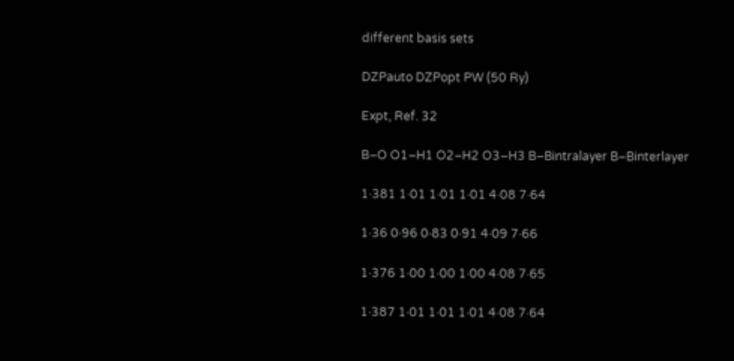different basis sets

DZPauto DZPopt PW (50 Ry)

Expt, Ref. 32

B–O O1–H1 O2–H2 O3–H3 B–Bintralayer B–Binterlayer

1·381 1·01 1·01 1·01 4·08 7·64

1·36 0·96 0·83 0·91 4·09 7·66

1·376 1·00 1·00 1·00 4·08 7·65

1·387 1·01 1·01 1·01 4·08 7·64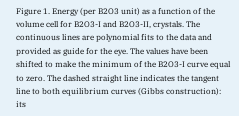Figure 1. Energy (per B2O3 unit) as a function of the volume cell for B2O3-I and B2O3-II, crystals. The continuous lines are polynomial fits to the data and provided as guide for the eye. The values have been shifted to make the minimum of the B2O3-I curve equal to zero. The dashed straight line indicates the tangent line to both equilibrium curves (Gibbs construction): its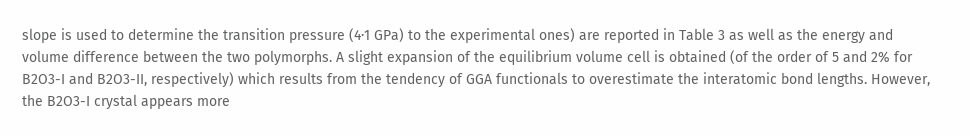slope is used to determine the transition pressure (4·1 GPa) to the experimental ones) are reported in Table 3 as well as the energy and volume difference between the two polymorphs. A slight expansion of the equilibrium volume cell is obtained (of the order of 5 and 2% for B2O3-I and B2O3-II, respectively) which results from the tendency of GGA functionals to overestimate the interatomic bond lengths. However, the B2O3-I crystal appears more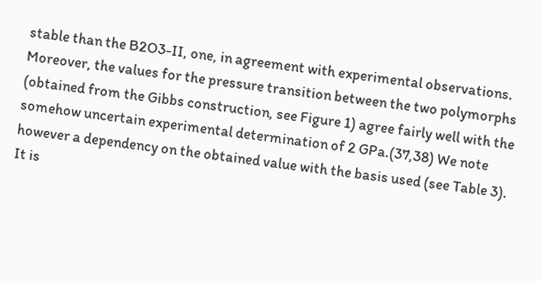stable than the B2O3-II, one, in agreement with experimental observations. Moreover, the values for the pressure transition between the two polymorphs (obtained from the Gibbs construction, see Figure 1) agree fairly well with the somehow uncertain experimental determination of 2 GPa.(37,38) We note however a dependency on the obtained value with the basis used (see Table 3). It is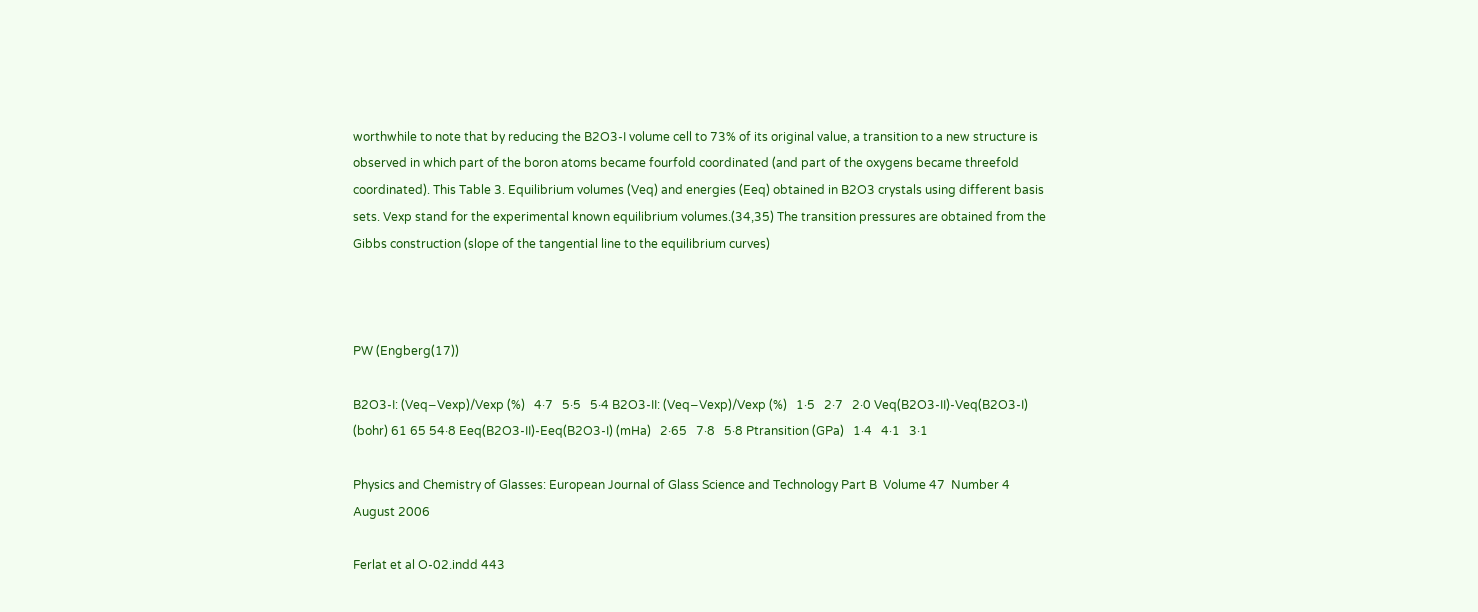worthwhile to note that by reducing the B2O3-I volume cell to 73% of its original value, a transition to a new structure is observed in which part of the boron atoms became fourfold coordinated (and part of the oxygens became threefold coordinated). This Table 3. Equilibrium volumes (Veq) and energies (Eeq) obtained in B2O3 crystals using different basis sets. Vexp stand for the experimental known equilibrium volumes.(34,35) The transition pressures are obtained from the Gibbs construction (slope of the tangential line to the equilibrium curves)



PW (Engberg(17))

B2O3-I: (Veq−Vexp)/Vexp (%)   4·7   5·5   5·4 B2O3-II: (Veq−Vexp)/Vexp (%)   1·5   2·7   2·0 Veq(B2O3-II)-Veq(B2O3-I) (bohr) 61 65 54·8 Eeq(B2O3-II)-Eeq(B2O3-I) (mHa)   2·65   7·8   5·8 Ptransition (GPa)   1·4   4·1   3·1

Physics and Chemistry of Glasses: European Journal of Glass Science and Technology Part B  Volume 47  Number 4 August 2006

Ferlat et al O-02.indd 443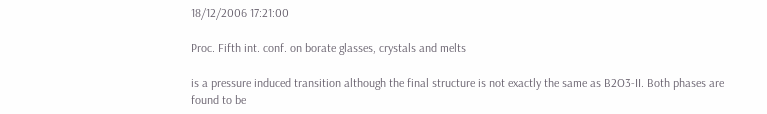18/12/2006 17:21:00

Proc. Fifth int. conf. on borate glasses, crystals and melts

is a pressure induced transition although the final structure is not exactly the same as B2O3-II. Both phases are found to be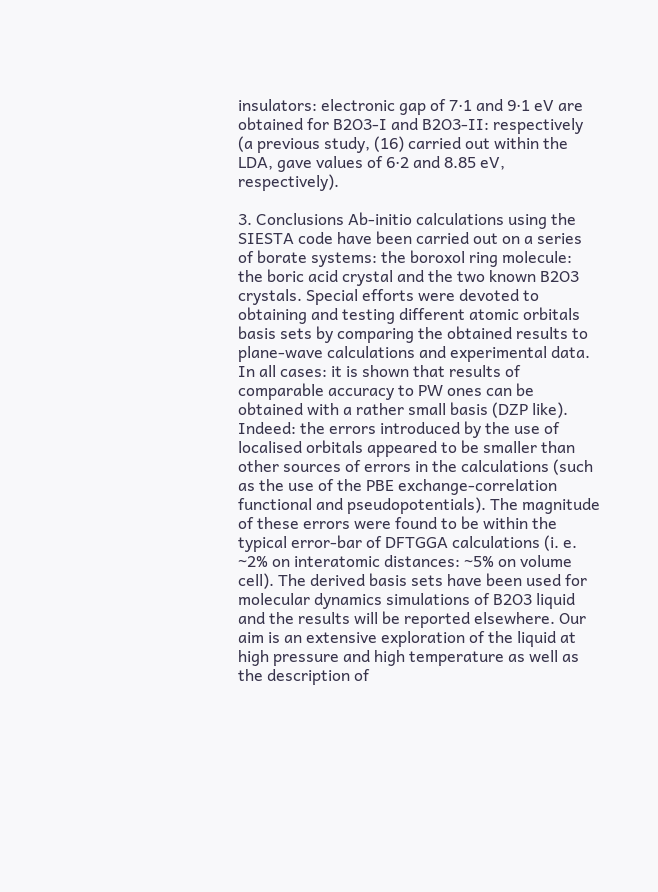insulators: electronic gap of 7·1 and 9·1 eV are obtained for B2O3-I and B2O3-II: respectively (a previous study, (16) carried out within the LDA, gave values of 6·2 and 8.85 eV, respectively).

3. Conclusions Ab-initio calculations using the SIESTA code have been carried out on a series of borate systems: the boroxol ring molecule: the boric acid crystal and the two known B2O3 crystals. Special efforts were devoted to obtaining and testing different atomic orbitals basis sets by comparing the obtained results to plane-wave calculations and experimental data. In all cases: it is shown that results of comparable accuracy to PW ones can be obtained with a rather small basis (DZP like). Indeed: the errors introduced by the use of localised orbitals appeared to be smaller than other sources of errors in the calculations (such as the use of the PBE exchange-correlation functional and pseudopotentials). The magnitude of these errors were found to be within the typical error-bar of DFTGGA calculations (i. e. ~2% on interatomic distances: ~5% on volume cell). The derived basis sets have been used for molecular dynamics simulations of B2O3 liquid and the results will be reported elsewhere. Our aim is an extensive exploration of the liquid at high pressure and high temperature as well as the description of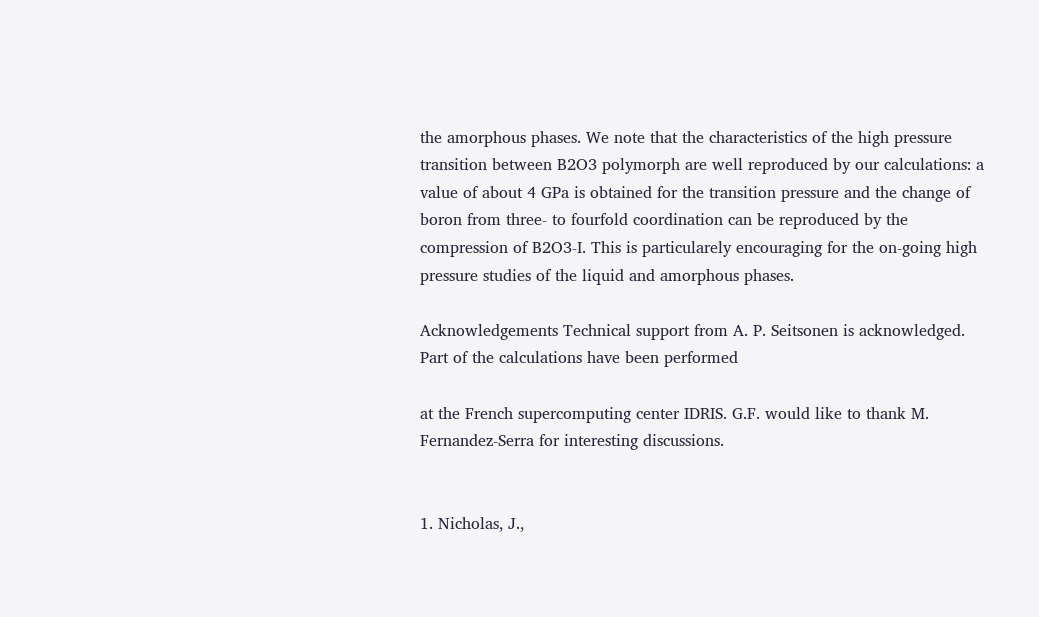the amorphous phases. We note that the characteristics of the high pressure transition between B2O3 polymorph are well reproduced by our calculations: a value of about 4 GPa is obtained for the transition pressure and the change of boron from three- to fourfold coordination can be reproduced by the compression of B2O3-I. This is particularely encouraging for the on-going high pressure studies of the liquid and amorphous phases.

Acknowledgements Technical support from A. P. Seitsonen is acknowledged. Part of the calculations have been performed

at the French supercomputing center IDRIS. G.F. would like to thank M. Fernandez-Serra for interesting discussions.


1. Nicholas, J.,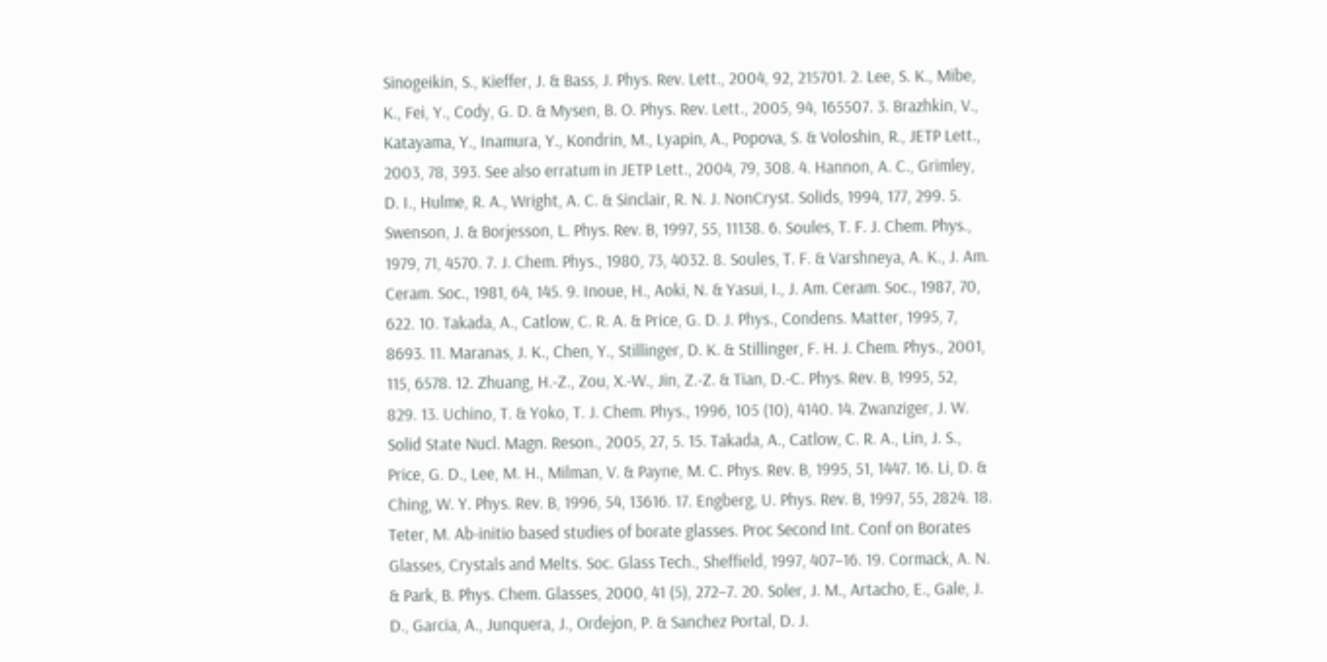Sinogeikin, S., Kieffer, J. & Bass, J. Phys. Rev. Lett., 2004, 92, 215701. 2. Lee, S. K., Mibe, K., Fei, Y., Cody, G. D. & Mysen, B. O. Phys. Rev. Lett., 2005, 94, 165507. 3. Brazhkin, V., Katayama, Y., Inamura, Y., Kondrin, M., Lyapin, A., Popova, S. & Voloshin, R., JETP Lett., 2003, 78, 393. See also erratum in JETP Lett., 2004, 79, 308. 4. Hannon, A. C., Grimley, D. I., Hulme, R. A., Wright, A. C. & Sinclair, R. N. J. NonCryst. Solids, 1994, 177, 299. 5. Swenson, J. & Borjesson, L. Phys. Rev. B, 1997, 55, 11138. 6. Soules, T. F. J. Chem. Phys., 1979, 71, 4570. 7. J. Chem. Phys., 1980, 73, 4032. 8. Soules, T. F. & Varshneya, A. K., J. Am. Ceram. Soc., 1981, 64, 145. 9. Inoue, H., Aoki, N. & Yasui, I., J. Am. Ceram. Soc., 1987, 70, 622. 10. Takada, A., Catlow, C. R. A. & Price, G. D. J. Phys., Condens. Matter, 1995, 7, 8693. 11. Maranas, J. K., Chen, Y., Stillinger, D. K. & Stillinger, F. H. J. Chem. Phys., 2001, 115, 6578. 12. Zhuang, H.-Z., Zou, X.-W., Jin, Z.-Z. & Tian, D.-C. Phys. Rev. B, 1995, 52, 829. 13. Uchino, T. & Yoko, T. J. Chem. Phys., 1996, 105 (10), 4140. 14. Zwanziger, J. W. Solid State Nucl. Magn. Reson., 2005, 27, 5. 15. Takada, A., Catlow, C. R. A., Lin, J. S., Price, G. D., Lee, M. H., Milman, V. & Payne, M. C. Phys. Rev. B, 1995, 51, 1447. 16. Li, D. & Ching, W. Y. Phys. Rev. B, 1996, 54, 13616. 17. Engberg, U. Phys. Rev. B, 1997, 55, 2824. 18. Teter, M. Ab-initio based studies of borate glasses. Proc Second Int. Conf on Borates Glasses, Crystals and Melts. Soc. Glass Tech., Sheffield, 1997, 407–16. 19. Cormack, A. N. & Park, B. Phys. Chem. Glasses, 2000, 41 (5), 272–7. 20. Soler, J. M., Artacho, E., Gale, J. D., Garcia, A., Junquera, J., Ordejon, P. & Sanchez Portal, D. J.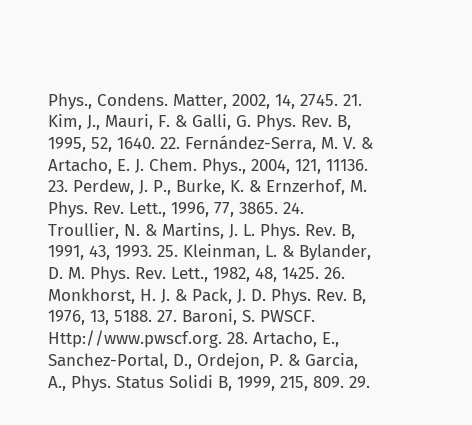Phys., Condens. Matter, 2002, 14, 2745. 21. Kim, J., Mauri, F. & Galli, G. Phys. Rev. B, 1995, 52, 1640. 22. Fernández-Serra, M. V. & Artacho, E. J. Chem. Phys., 2004, 121, 11136. 23. Perdew, J. P., Burke, K. & Ernzerhof, M. Phys. Rev. Lett., 1996, 77, 3865. 24. Troullier, N. & Martins, J. L. Phys. Rev. B, 1991, 43, 1993. 25. Kleinman, L. & Bylander, D. M. Phys. Rev. Lett., 1982, 48, 1425. 26. Monkhorst, H. J. & Pack, J. D. Phys. Rev. B, 1976, 13, 5188. 27. Baroni, S. PWSCF. Http://www.pwscf.org. 28. Artacho, E., Sanchez-Portal, D., Ordejon, P. & Garcia, A., Phys. Status Solidi B, 1999, 215, 809. 29.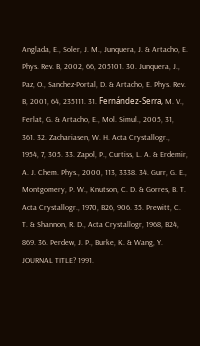Anglada, E., Soler, J. M., Junquera, J. & Artacho, E. Phys. Rev. B, 2002, 66, 205101. 30. Junquera, J., Paz, O., Sanchez-Portal, D. & Artacho, E. Phys. Rev. B, 2001, 64, 235111. 31. Fernández-Serra, M. V., Ferlat, G. & Artacho, E., Mol. Simul., 2005, 31, 361. 32. Zachariasen, W. H. Acta Crystallogr., 1954, 7, 305. 33. Zapol, P., Curtiss, L. A. & Erdemir, A. J. Chem. Phys., 2000, 113, 3338. 34. Gurr, G. E., Montgomery, P. W., Knutson, C. D. & Gorres, B. T. Acta Crystallogr., 1970, B26, 906. 35. Prewitt, C. T. & Shannon, R. D., Acta Crystallogr, 1968, B24, 869. 36. Perdew, J. P., Burke, K. & Wang, Y. JOURNAL TITLE? 1991.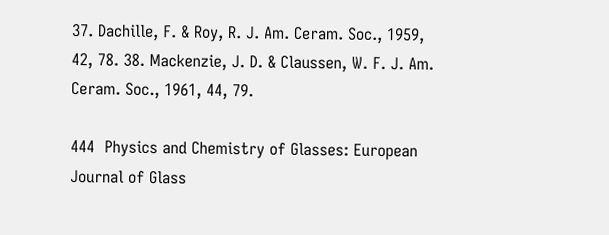37. Dachille, F. & Roy, R. J. Am. Ceram. Soc., 1959, 42, 78. 38. Mackenzie, J. D. & Claussen, W. F. J. Am. Ceram. Soc., 1961, 44, 79.

444  Physics and Chemistry of Glasses: European Journal of Glass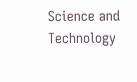Science and Technology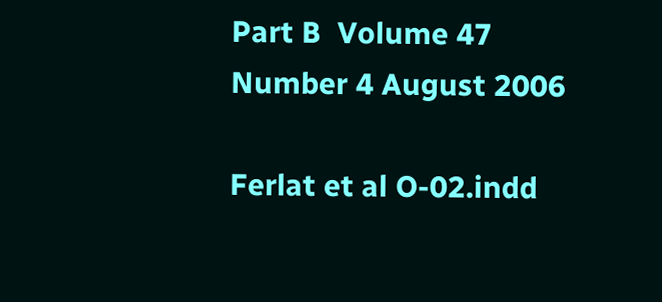Part B  Volume 47  Number 4 August 2006

Ferlat et al O-02.indd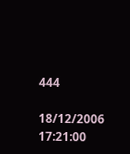444

18/12/2006 17:21:00